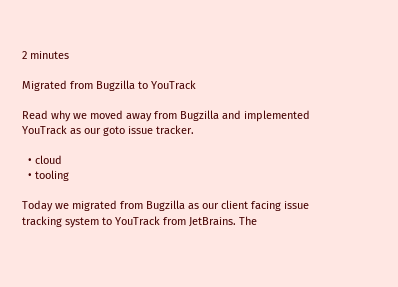2 minutes

Migrated from Bugzilla to YouTrack

Read why we moved away from Bugzilla and implemented YouTrack as our goto issue tracker.

  • cloud
  • tooling

Today we migrated from Bugzilla as our client facing issue tracking system to YouTrack from JetBrains. The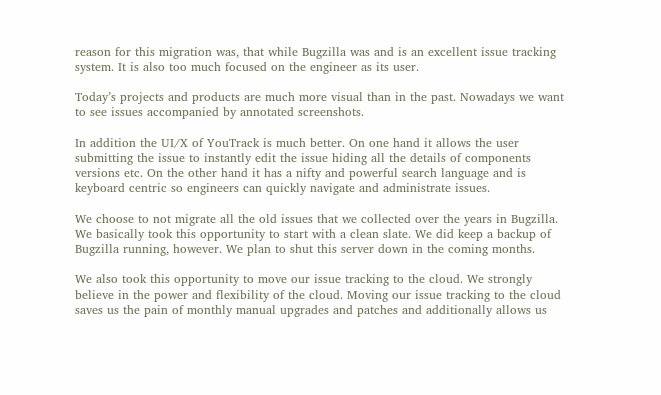reason for this migration was, that while Bugzilla was and is an excellent issue tracking system. It is also too much focused on the engineer as its user.

Today’s projects and products are much more visual than in the past. Nowadays we want to see issues accompanied by annotated screenshots.

In addition the UI/X of YouTrack is much better. On one hand it allows the user submitting the issue to instantly edit the issue hiding all the details of components versions etc. On the other hand it has a nifty and powerful search language and is keyboard centric so engineers can quickly navigate and administrate issues.

We choose to not migrate all the old issues that we collected over the years in Bugzilla. We basically took this opportunity to start with a clean slate. We did keep a backup of Bugzilla running, however. We plan to shut this server down in the coming months.

We also took this opportunity to move our issue tracking to the cloud. We strongly believe in the power and flexibility of the cloud. Moving our issue tracking to the cloud saves us the pain of monthly manual upgrades and patches and additionally allows us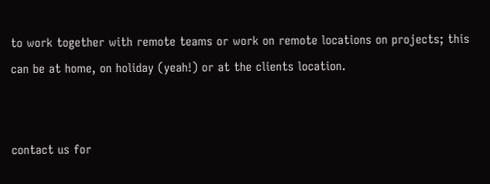to work together with remote teams or work on remote locations on projects; this can be at home, on holiday (yeah!) or at the clients location.


contact us for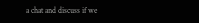a chat and discuss if we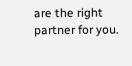are the right partner for you.